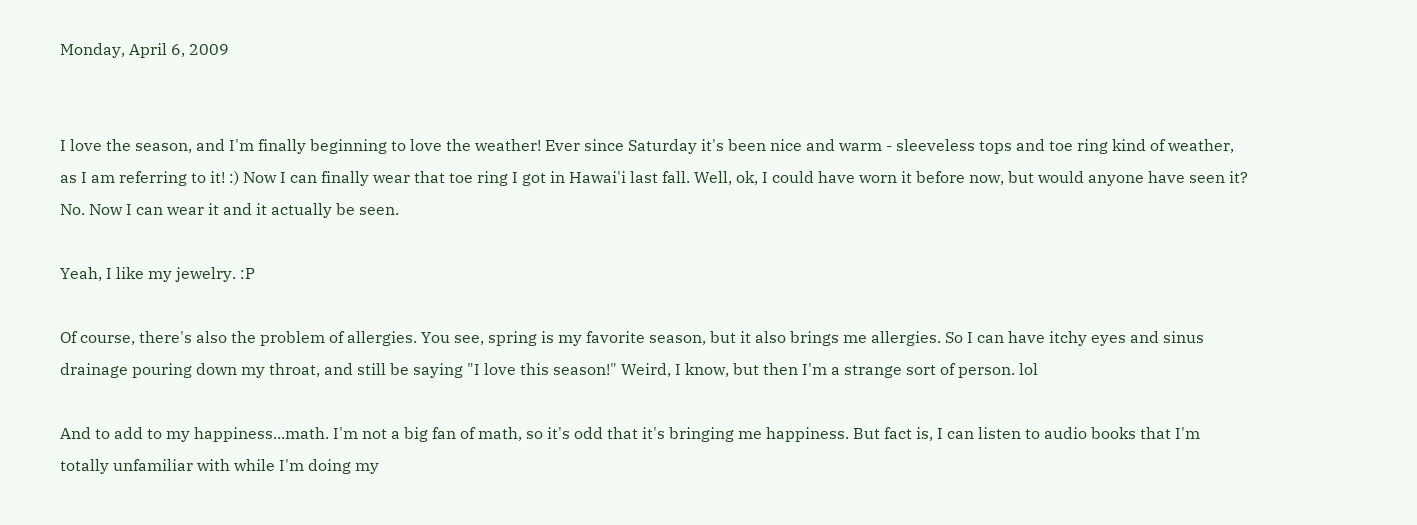Monday, April 6, 2009


I love the season, and I'm finally beginning to love the weather! Ever since Saturday it's been nice and warm - sleeveless tops and toe ring kind of weather, as I am referring to it! :) Now I can finally wear that toe ring I got in Hawai'i last fall. Well, ok, I could have worn it before now, but would anyone have seen it? No. Now I can wear it and it actually be seen.

Yeah, I like my jewelry. :P

Of course, there's also the problem of allergies. You see, spring is my favorite season, but it also brings me allergies. So I can have itchy eyes and sinus drainage pouring down my throat, and still be saying "I love this season!" Weird, I know, but then I'm a strange sort of person. lol

And to add to my happiness...math. I'm not a big fan of math, so it's odd that it's bringing me happiness. But fact is, I can listen to audio books that I'm totally unfamiliar with while I'm doing my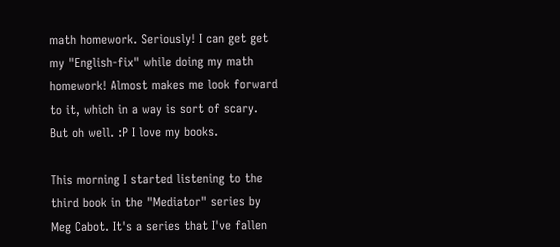math homework. Seriously! I can get get my "English-fix" while doing my math homework! Almost makes me look forward to it, which in a way is sort of scary. But oh well. :P I love my books.

This morning I started listening to the third book in the "Mediator" series by Meg Cabot. It's a series that I've fallen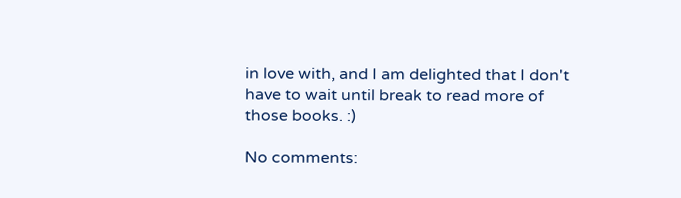in love with, and I am delighted that I don't have to wait until break to read more of those books. :)

No comments: